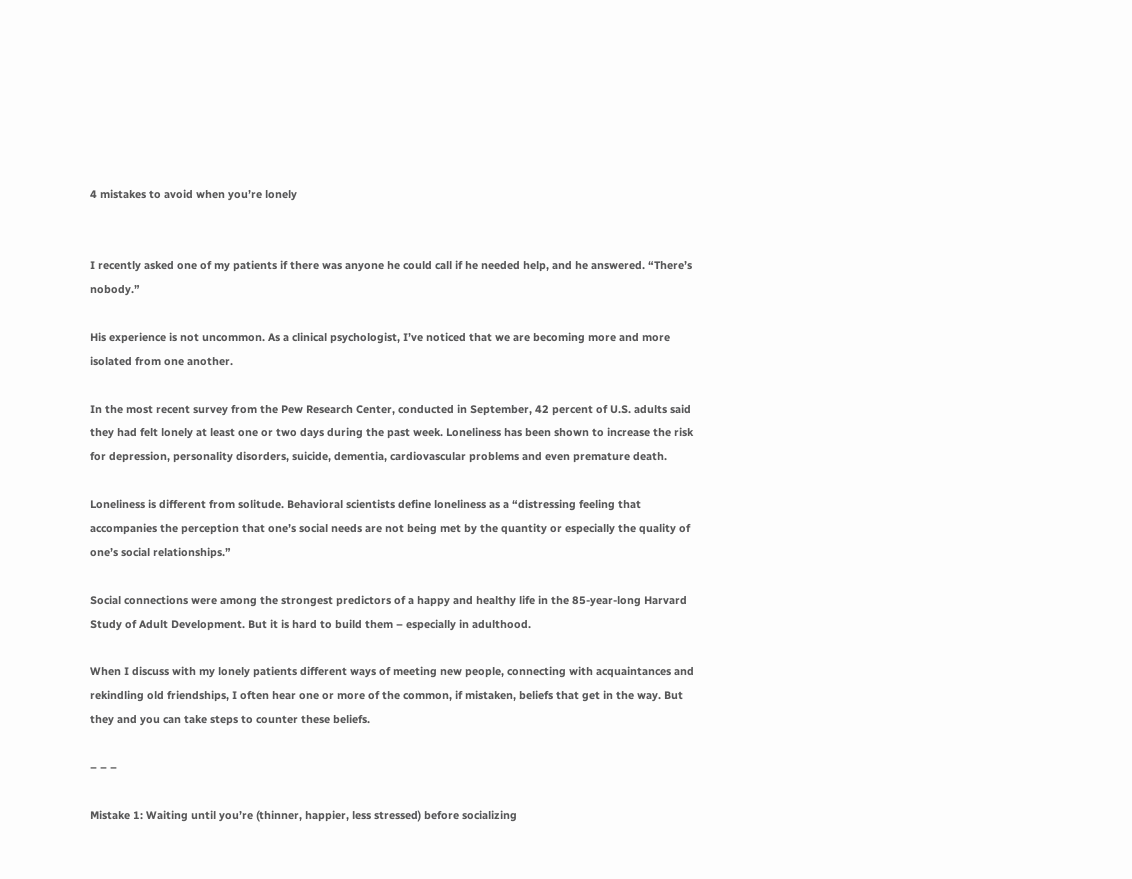4 mistakes to avoid when you’re lonely


I recently asked one of my patients if there was anyone he could call if he needed help, and he answered. “There’s nobody.”

His experience is not uncommon. As a clinical psychologist, I’ve noticed that we are becoming more and more isolated from one another.

In the most recent survey from the Pew Research Center, conducted in September, 42 percent of U.S. adults said they had felt lonely at least one or two days during the past week. Loneliness has been shown to increase the risk for depression, personality disorders, suicide, dementia, cardiovascular problems and even premature death.

Loneliness is different from solitude. Behavioral scientists define loneliness as a “distressing feeling that accompanies the perception that one’s social needs are not being met by the quantity or especially the quality of one’s social relationships.”

Social connections were among the strongest predictors of a happy and healthy life in the 85-year-long Harvard Study of Adult Development. But it is hard to build them – especially in adulthood.

When I discuss with my lonely patients different ways of meeting new people, connecting with acquaintances and rekindling old friendships, I often hear one or more of the common, if mistaken, beliefs that get in the way. But they and you can take steps to counter these beliefs.

– – –

Mistake 1: Waiting until you’re (thinner, happier, less stressed) before socializing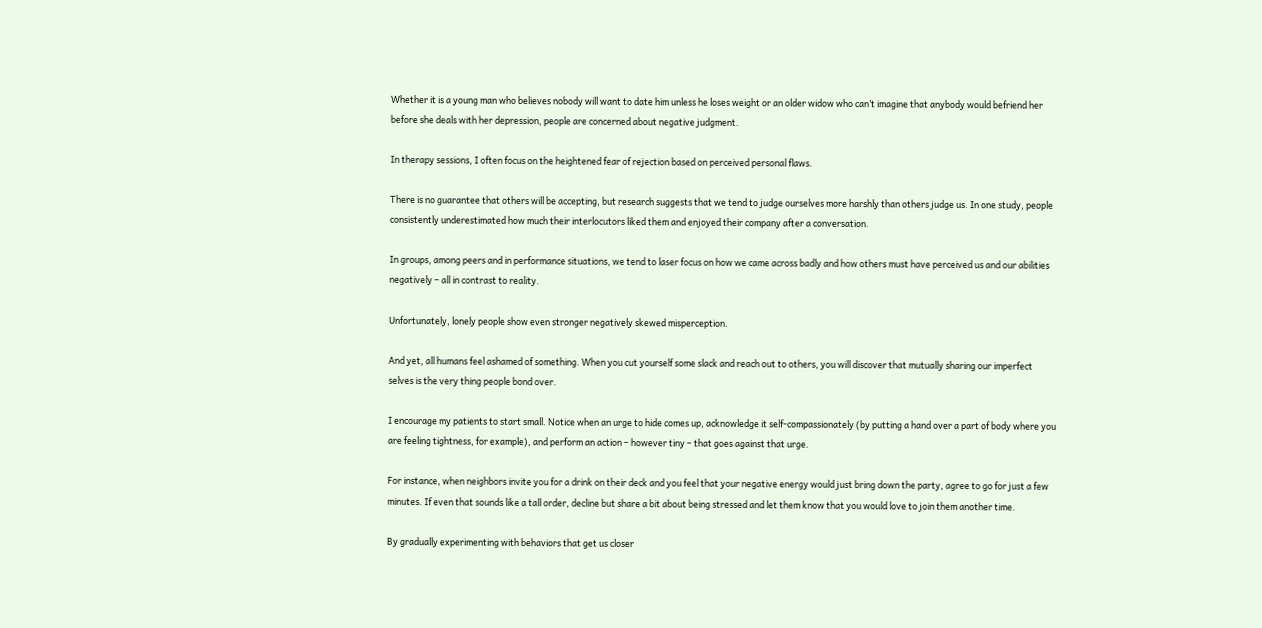Whether it is a young man who believes nobody will want to date him unless he loses weight or an older widow who can’t imagine that anybody would befriend her before she deals with her depression, people are concerned about negative judgment.

In therapy sessions, I often focus on the heightened fear of rejection based on perceived personal flaws.

There is no guarantee that others will be accepting, but research suggests that we tend to judge ourselves more harshly than others judge us. In one study, people consistently underestimated how much their interlocutors liked them and enjoyed their company after a conversation.

In groups, among peers and in performance situations, we tend to laser focus on how we came across badly and how others must have perceived us and our abilities negatively – all in contrast to reality.

Unfortunately, lonely people show even stronger negatively skewed misperception.

And yet, all humans feel ashamed of something. When you cut yourself some slack and reach out to others, you will discover that mutually sharing our imperfect selves is the very thing people bond over.

I encourage my patients to start small. Notice when an urge to hide comes up, acknowledge it self-compassionately (by putting a hand over a part of body where you are feeling tightness, for example), and perform an action – however tiny – that goes against that urge.

For instance, when neighbors invite you for a drink on their deck and you feel that your negative energy would just bring down the party, agree to go for just a few minutes. If even that sounds like a tall order, decline but share a bit about being stressed and let them know that you would love to join them another time.

By gradually experimenting with behaviors that get us closer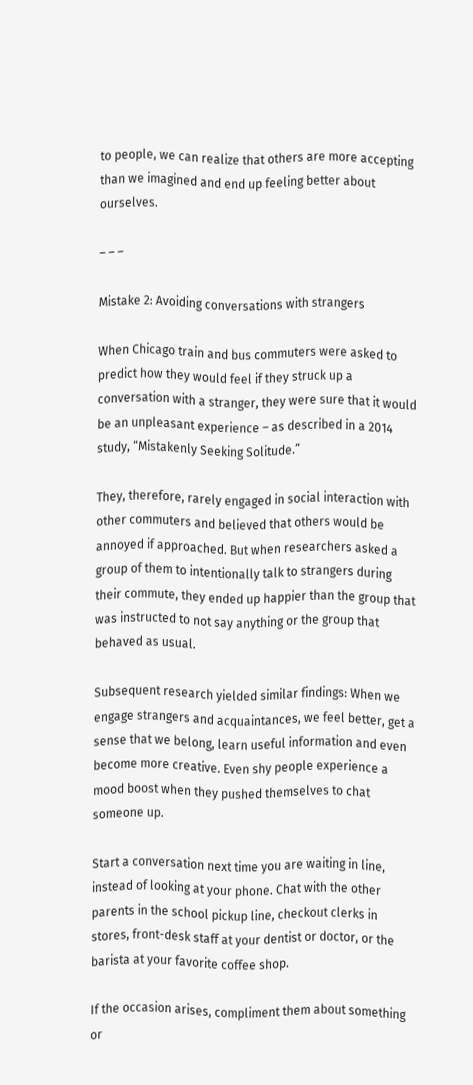to people, we can realize that others are more accepting than we imagined and end up feeling better about ourselves.

– – –

Mistake 2: Avoiding conversations with strangers

When Chicago train and bus commuters were asked to predict how they would feel if they struck up a conversation with a stranger, they were sure that it would be an unpleasant experience – as described in a 2014 study, “Mistakenly Seeking Solitude.”

They, therefore, rarely engaged in social interaction with other commuters and believed that others would be annoyed if approached. But when researchers asked a group of them to intentionally talk to strangers during their commute, they ended up happier than the group that was instructed to not say anything or the group that behaved as usual.

Subsequent research yielded similar findings: When we engage strangers and acquaintances, we feel better, get a sense that we belong, learn useful information and even become more creative. Even shy people experience a mood boost when they pushed themselves to chat someone up.

Start a conversation next time you are waiting in line, instead of looking at your phone. Chat with the other parents in the school pickup line, checkout clerks in stores, front-desk staff at your dentist or doctor, or the barista at your favorite coffee shop.

If the occasion arises, compliment them about something or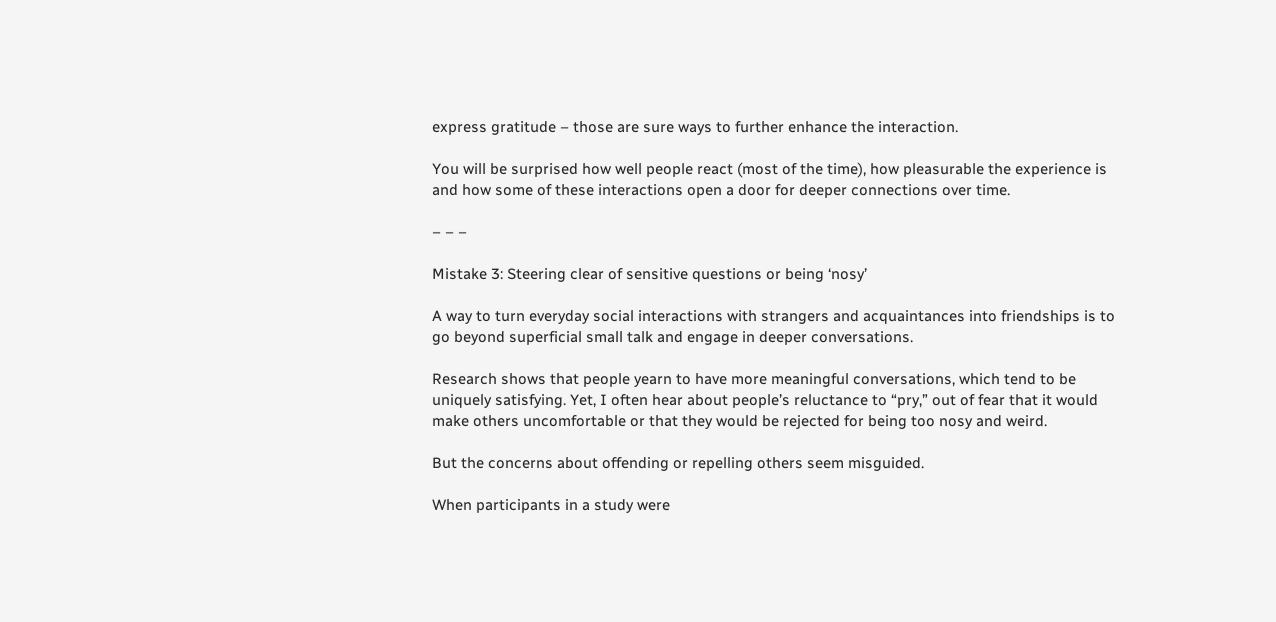express gratitude – those are sure ways to further enhance the interaction.

You will be surprised how well people react (most of the time), how pleasurable the experience is and how some of these interactions open a door for deeper connections over time.

– – –

Mistake 3: Steering clear of sensitive questions or being ‘nosy’

A way to turn everyday social interactions with strangers and acquaintances into friendships is to go beyond superficial small talk and engage in deeper conversations.

Research shows that people yearn to have more meaningful conversations, which tend to be uniquely satisfying. Yet, I often hear about people’s reluctance to “pry,” out of fear that it would make others uncomfortable or that they would be rejected for being too nosy and weird.

But the concerns about offending or repelling others seem misguided.

When participants in a study were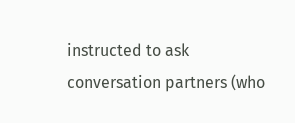instructed to ask conversation partners (who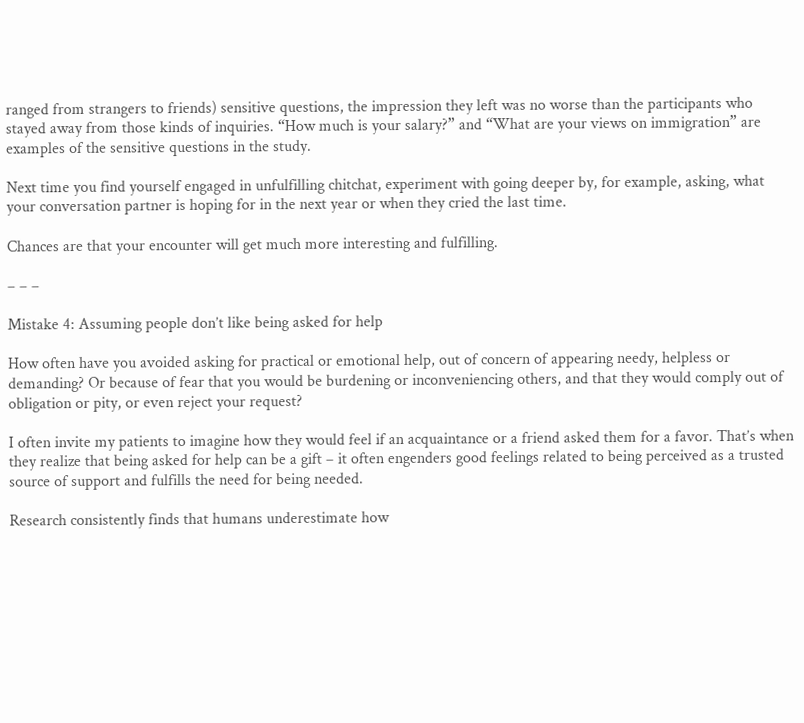ranged from strangers to friends) sensitive questions, the impression they left was no worse than the participants who stayed away from those kinds of inquiries. “How much is your salary?” and “What are your views on immigration” are examples of the sensitive questions in the study.

Next time you find yourself engaged in unfulfilling chitchat, experiment with going deeper by, for example, asking, what your conversation partner is hoping for in the next year or when they cried the last time.

Chances are that your encounter will get much more interesting and fulfilling.

– – –

Mistake 4: Assuming people don’t like being asked for help

How often have you avoided asking for practical or emotional help, out of concern of appearing needy, helpless or demanding? Or because of fear that you would be burdening or inconveniencing others, and that they would comply out of obligation or pity, or even reject your request?

I often invite my patients to imagine how they would feel if an acquaintance or a friend asked them for a favor. That’s when they realize that being asked for help can be a gift – it often engenders good feelings related to being perceived as a trusted source of support and fulfills the need for being needed.

Research consistently finds that humans underestimate how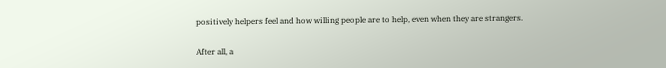positively helpers feel and how willing people are to help, even when they are strangers.

After all, a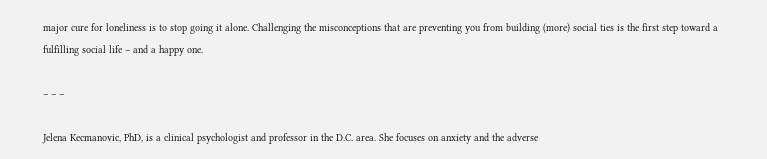major cure for loneliness is to stop going it alone. Challenging the misconceptions that are preventing you from building (more) social ties is the first step toward a fulfilling social life – and a happy one.

– – –

Jelena Kecmanovic, PhD, is a clinical psychologist and professor in the D.C. area. She focuses on anxiety and the adverse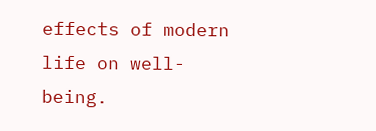effects of modern life on well-being.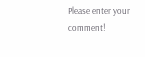Please enter your comment!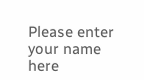Please enter your name here